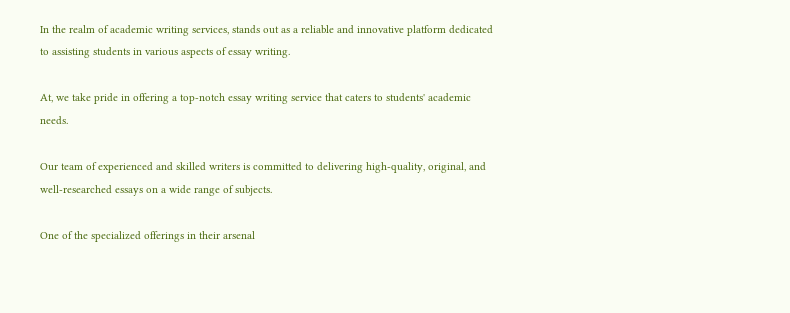In the realm of academic writing services, stands out as a reliable and innovative platform dedicated to assisting students in various aspects of essay writing.

At, we take pride in offering a top-notch essay writing service that caters to students' academic needs.

Our team of experienced and skilled writers is committed to delivering high-quality, original, and well-researched essays on a wide range of subjects.

One of the specialized offerings in their arsenal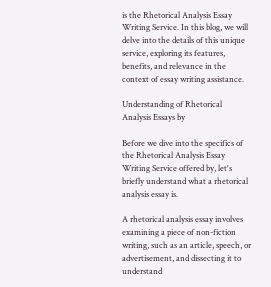is the Rhetorical Analysis Essay Writing Service. In this blog, we will delve into the details of this unique service, exploring its features, benefits, and relevance in the context of essay writing assistance.

Understanding of Rhetorical Analysis Essays by

Before we dive into the specifics of the Rhetorical Analysis Essay Writing Service offered by, let's briefly understand what a rhetorical analysis essay is.

A rhetorical analysis essay involves examining a piece of non-fiction writing, such as an article, speech, or advertisement, and dissecting it to understand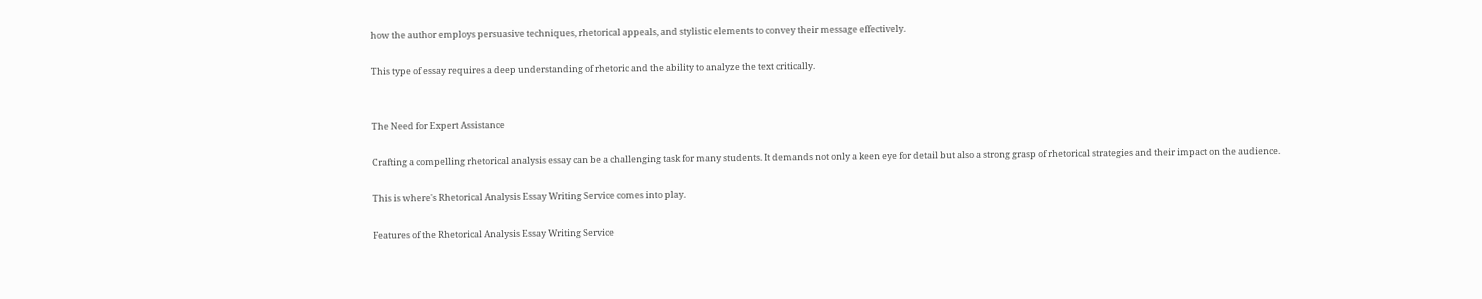how the author employs persuasive techniques, rhetorical appeals, and stylistic elements to convey their message effectively.

This type of essay requires a deep understanding of rhetoric and the ability to analyze the text critically.


The Need for Expert Assistance

Crafting a compelling rhetorical analysis essay can be a challenging task for many students. It demands not only a keen eye for detail but also a strong grasp of rhetorical strategies and their impact on the audience.

This is where's Rhetorical Analysis Essay Writing Service comes into play.

Features of the Rhetorical Analysis Essay Writing Service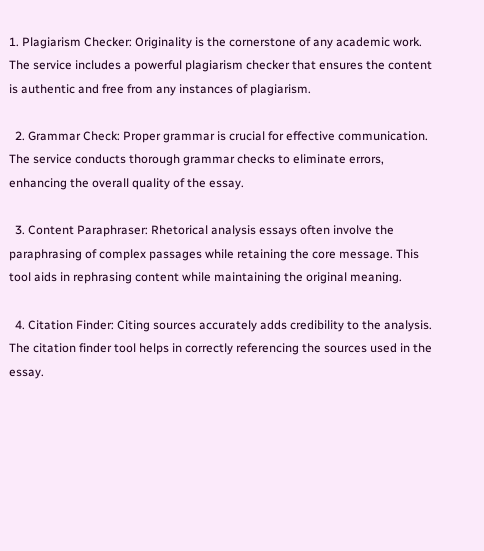1. Plagiarism Checker: Originality is the cornerstone of any academic work. The service includes a powerful plagiarism checker that ensures the content is authentic and free from any instances of plagiarism.

  2. Grammar Check: Proper grammar is crucial for effective communication. The service conducts thorough grammar checks to eliminate errors, enhancing the overall quality of the essay.

  3. Content Paraphraser: Rhetorical analysis essays often involve the paraphrasing of complex passages while retaining the core message. This tool aids in rephrasing content while maintaining the original meaning.

  4. Citation Finder: Citing sources accurately adds credibility to the analysis. The citation finder tool helps in correctly referencing the sources used in the essay.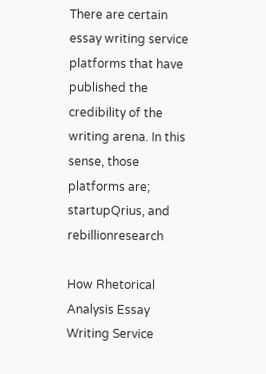There are certain essay writing service platforms that have published the credibility of the writing arena. In this sense, those platforms are; startupQrius, and rebillionresearch

How Rhetorical Analysis Essay Writing Service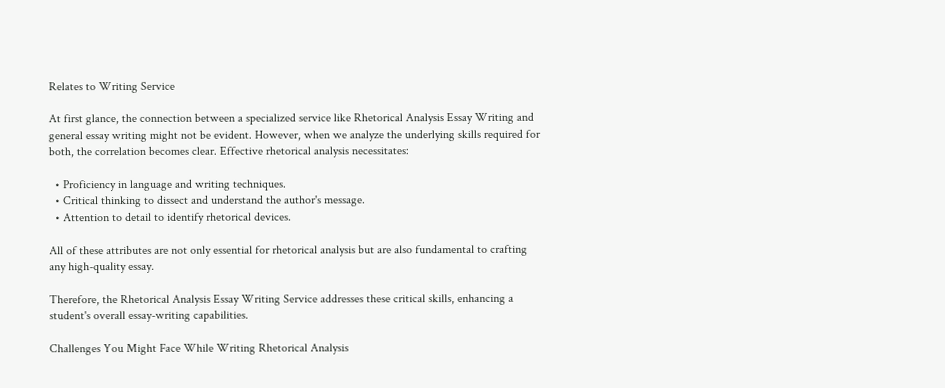Relates to Writing Service

At first glance, the connection between a specialized service like Rhetorical Analysis Essay Writing and general essay writing might not be evident. However, when we analyze the underlying skills required for both, the correlation becomes clear. Effective rhetorical analysis necessitates:

  • Proficiency in language and writing techniques.
  • Critical thinking to dissect and understand the author's message.
  • Attention to detail to identify rhetorical devices.

All of these attributes are not only essential for rhetorical analysis but are also fundamental to crafting any high-quality essay.

Therefore, the Rhetorical Analysis Essay Writing Service addresses these critical skills, enhancing a student's overall essay-writing capabilities.

Challenges You Might Face While Writing Rhetorical Analysis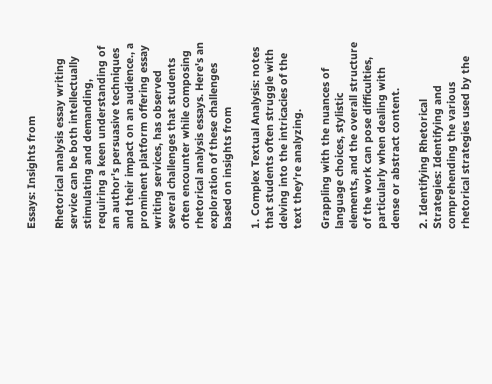Essays: Insights from

Rhetorical analysis essay writing service can be both intellectually stimulating and demanding, requiring a keen understanding of an author's persuasive techniques and their impact on an audience., a prominent platform offering essay writing services, has observed several challenges that students often encounter while composing rhetorical analysis essays. Here's an exploration of these challenges based on insights from

1. Complex Textual Analysis: notes that students often struggle with delving into the intricacies of the text they're analyzing.

Grappling with the nuances of language choices, stylistic elements, and the overall structure of the work can pose difficulties, particularly when dealing with dense or abstract content.

2. Identifying Rhetorical Strategies: Identifying and comprehending the various rhetorical strategies used by the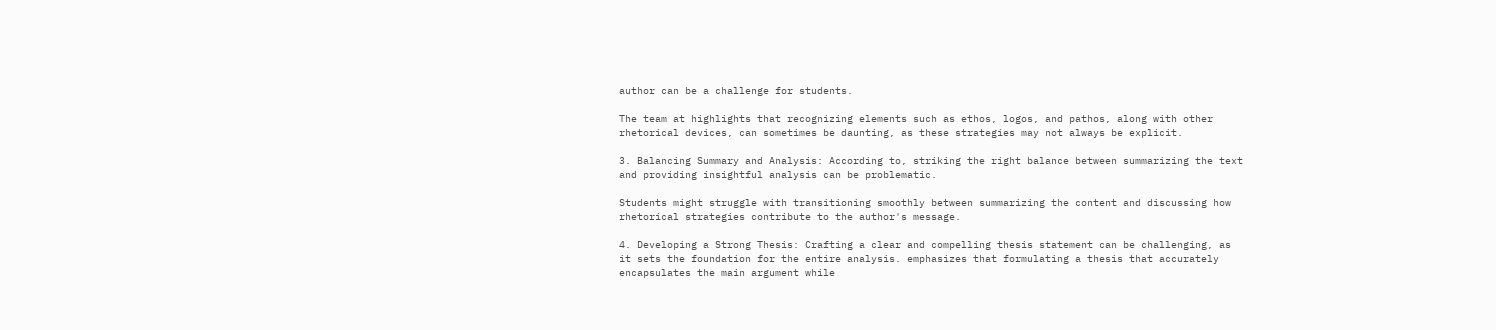author can be a challenge for students.

The team at highlights that recognizing elements such as ethos, logos, and pathos, along with other rhetorical devices, can sometimes be daunting, as these strategies may not always be explicit.

3. Balancing Summary and Analysis: According to, striking the right balance between summarizing the text and providing insightful analysis can be problematic.

Students might struggle with transitioning smoothly between summarizing the content and discussing how rhetorical strategies contribute to the author's message.

4. Developing a Strong Thesis: Crafting a clear and compelling thesis statement can be challenging, as it sets the foundation for the entire analysis. emphasizes that formulating a thesis that accurately encapsulates the main argument while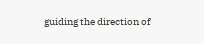guiding the direction of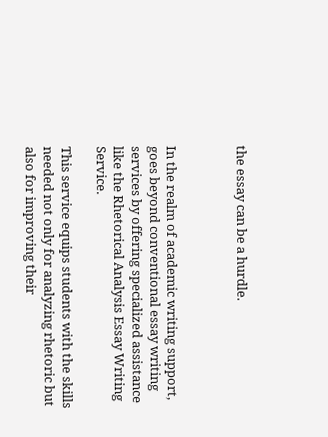the essay can be a hurdle.



In the realm of academic writing support, goes beyond conventional essay writing services by offering specialized assistance like the Rhetorical Analysis Essay Writing Service.

This service equips students with the skills needed not only for analyzing rhetoric but also for improving their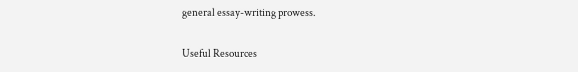general essay-writing prowess.

Useful Resources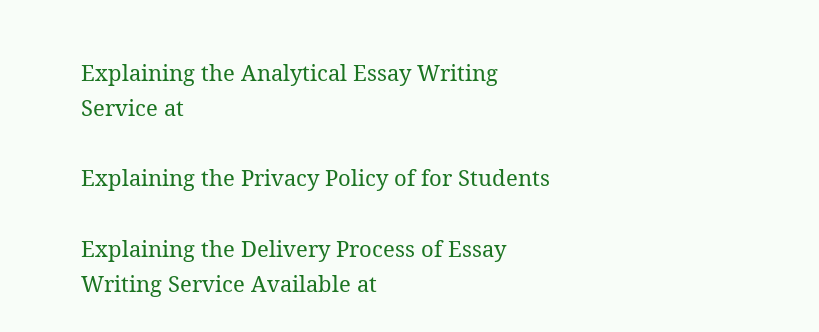Explaining the Analytical Essay Writing Service at

Explaining the Privacy Policy of for Students

Explaining the Delivery Process of Essay Writing Service Available at